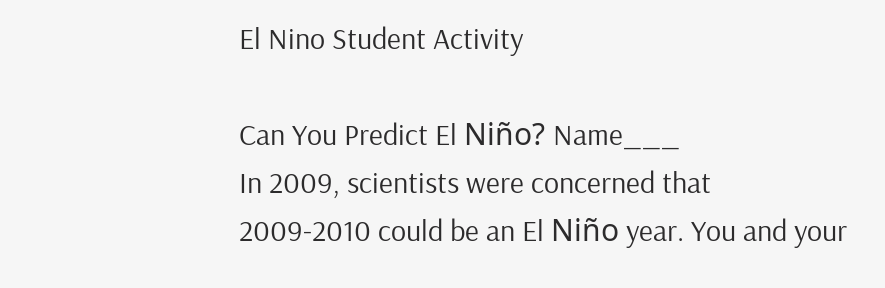El Nino Student Activity

Can You Predict El Niño? Name___
In 2009, scientists were concerned that 2009-2010 could be an El Niño year. You and your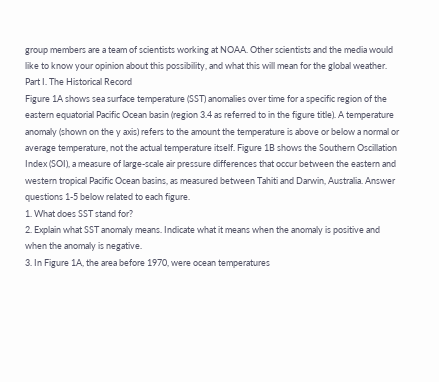group members are a team of scientists working at NOAA. Other scientists and the media would
like to know your opinion about this possibility, and what this will mean for the global weather.
Part I. The Historical Record
Figure 1A shows sea surface temperature (SST) anomalies over time for a specific region of the
eastern equatorial Pacific Ocean basin (region 3.4 as referred to in the figure title). A temperature
anomaly (shown on the y axis) refers to the amount the temperature is above or below a normal or
average temperature, not the actual temperature itself. Figure 1B shows the Southern Oscillation
Index (SOI), a measure of large-scale air pressure differences that occur between the eastern and
western tropical Pacific Ocean basins, as measured between Tahiti and Darwin, Australia. Answer
questions 1-5 below related to each figure.
1. What does SST stand for?
2. Explain what SST anomaly means. Indicate what it means when the anomaly is positive and
when the anomaly is negative.
3. In Figure 1A, the area before 1970, were ocean temperatures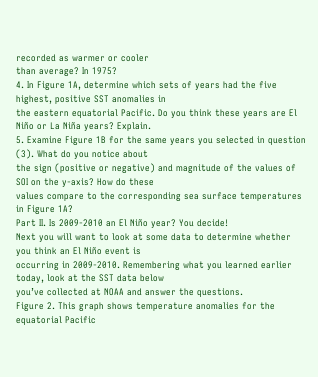recorded as warmer or cooler
than average? In 1975?
4. In Figure 1A, determine which sets of years had the five highest, positive SST anomalies in
the eastern equatorial Pacific. Do you think these years are El Niño or La Niña years? Explain.
5. Examine Figure 1B for the same years you selected in question (3). What do you notice about
the sign (positive or negative) and magnitude of the values of SOI on the y-axis? How do these
values compare to the corresponding sea surface temperatures in Figure 1A?
Part II. Is 2009-2010 an El Niño year? You decide!
Next you will want to look at some data to determine whether you think an El Niño event is
occurring in 2009-2010. Remembering what you learned earlier today, look at the SST data below
you’ve collected at NOAA and answer the questions.
Figure 2. This graph shows temperature anomalies for the equatorial Pacific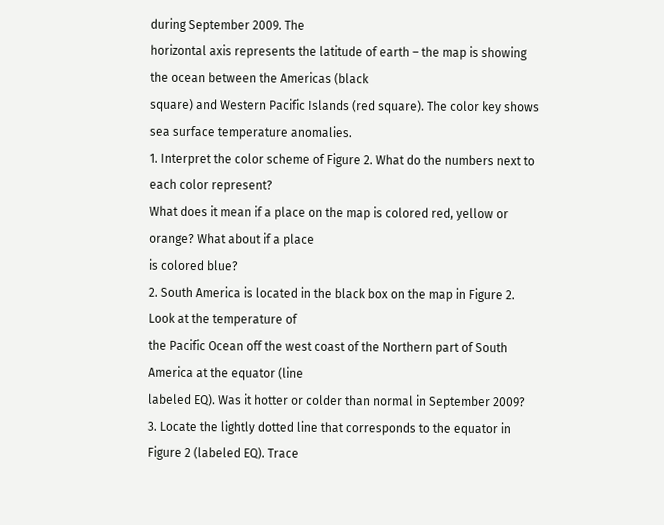during September 2009. The
horizontal axis represents the latitude of earth – the map is showing the ocean between the Americas (black
square) and Western Pacific Islands (red square). The color key shows sea surface temperature anomalies.
1. Interpret the color scheme of Figure 2. What do the numbers next to each color represent?
What does it mean if a place on the map is colored red, yellow or orange? What about if a place
is colored blue?
2. South America is located in the black box on the map in Figure 2. Look at the temperature of
the Pacific Ocean off the west coast of the Northern part of South America at the equator (line
labeled EQ). Was it hotter or colder than normal in September 2009?
3. Locate the lightly dotted line that corresponds to the equator in Figure 2 (labeled EQ). Trace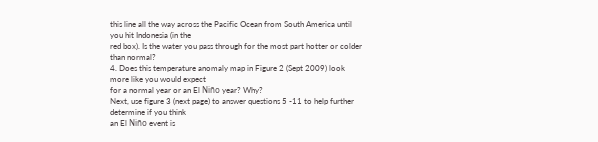this line all the way across the Pacific Ocean from South America until you hit Indonesia (in the
red box). Is the water you pass through for the most part hotter or colder than normal?
4. Does this temperature anomaly map in Figure 2 (Sept 2009) look more like you would expect
for a normal year or an El Niño year? Why?
Next, use figure 3 (next page) to answer questions 5 -11 to help further determine if you think
an El Niño event is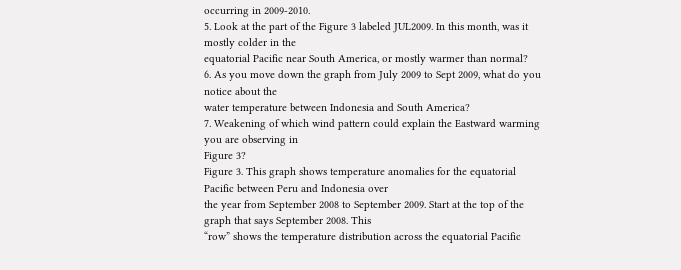occurring in 2009-2010.
5. Look at the part of the Figure 3 labeled JUL2009. In this month, was it mostly colder in the
equatorial Pacific near South America, or mostly warmer than normal?
6. As you move down the graph from July 2009 to Sept 2009, what do you notice about the
water temperature between Indonesia and South America?
7. Weakening of which wind pattern could explain the Eastward warming you are observing in
Figure 3?
Figure 3. This graph shows temperature anomalies for the equatorial Pacific between Peru and Indonesia over
the year from September 2008 to September 2009. Start at the top of the graph that says September 2008. This
“row” shows the temperature distribution across the equatorial Pacific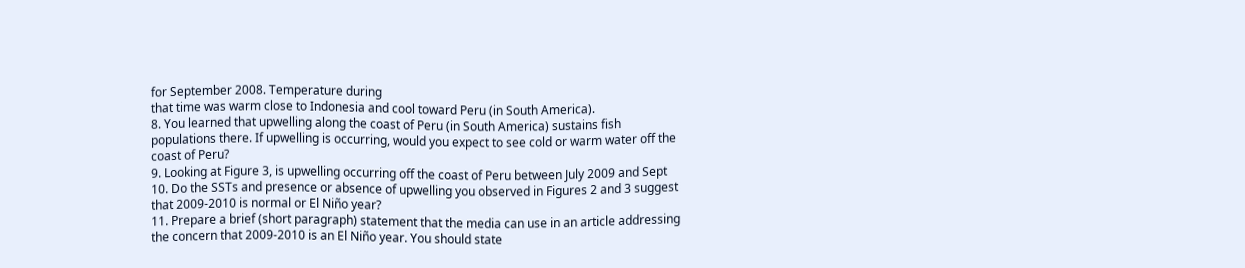for September 2008. Temperature during
that time was warm close to Indonesia and cool toward Peru (in South America).
8. You learned that upwelling along the coast of Peru (in South America) sustains fish
populations there. If upwelling is occurring, would you expect to see cold or warm water off the
coast of Peru?
9. Looking at Figure 3, is upwelling occurring off the coast of Peru between July 2009 and Sept
10. Do the SSTs and presence or absence of upwelling you observed in Figures 2 and 3 suggest
that 2009-2010 is normal or El Niño year?
11. Prepare a brief (short paragraph) statement that the media can use in an article addressing
the concern that 2009-2010 is an El Niño year. You should state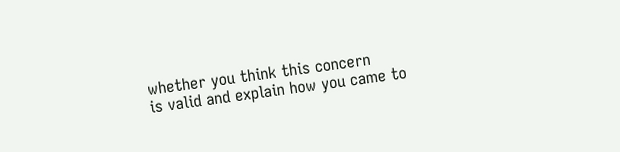whether you think this concern
is valid and explain how you came to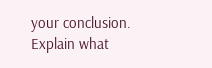your conclusion. Explain what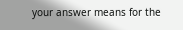your answer means for the